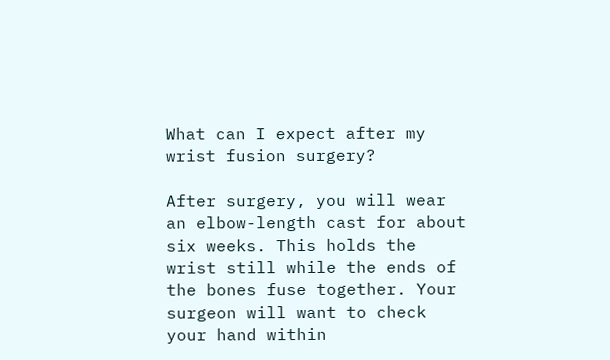What can I expect after my wrist fusion surgery?

After surgery, you will wear an elbow-length cast for about six weeks. This holds the wrist still while the ends of the bones fuse together. Your surgeon will want to check your hand within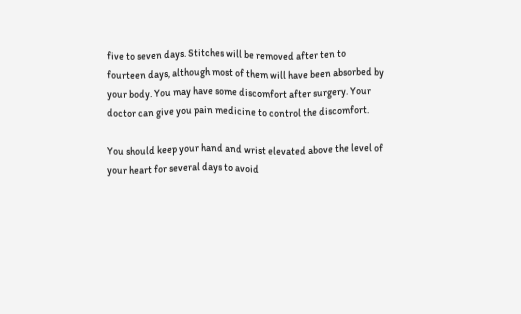five to seven days. Stitches will be removed after ten to fourteen days, although most of them will have been absorbed by your body. You may have some discomfort after surgery. Your doctor can give you pain medicine to control the discomfort.

You should keep your hand and wrist elevated above the level of your heart for several days to avoid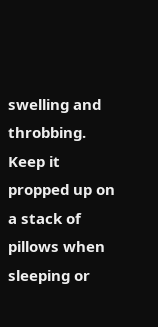swelling and throbbing. Keep it propped up on a stack of pillows when sleeping or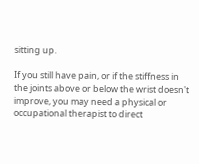sitting up.

If you still have pain, or if the stiffness in the joints above or below the wrist doesn't improve, you may need a physical or occupational therapist to direct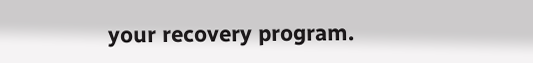your recovery program.